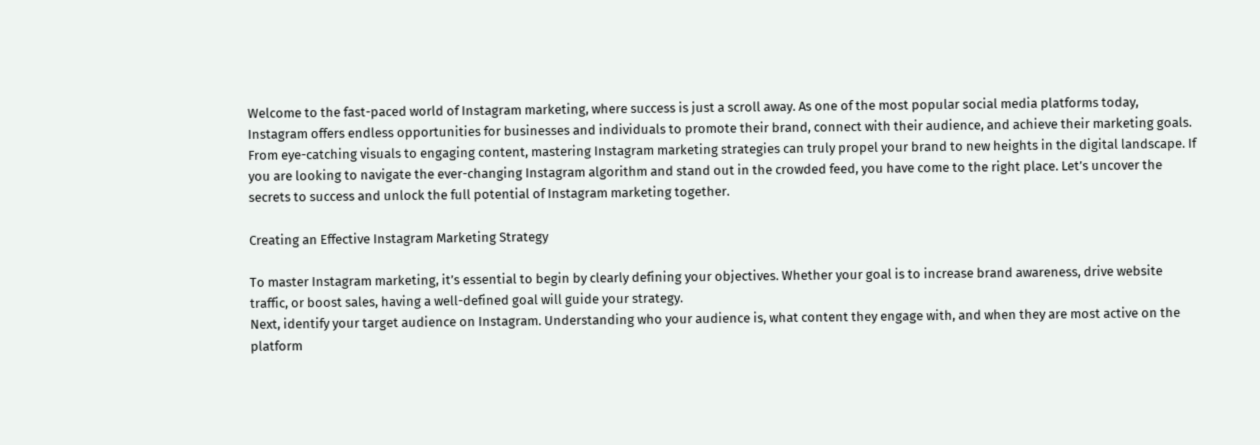Welcome to the fast-paced world of Instagram marketing, where success is just a scroll away. As one of the most popular social media platforms today, Instagram offers endless opportunities for businesses and individuals to promote their brand, connect with their audience, and achieve their marketing goals. From eye-catching visuals to engaging content, mastering Instagram marketing strategies can truly propel your brand to new heights in the digital landscape. If you are looking to navigate the ever-changing Instagram algorithm and stand out in the crowded feed, you have come to the right place. Let’s uncover the secrets to success and unlock the full potential of Instagram marketing together.

Creating an Effective Instagram Marketing Strategy

To master Instagram marketing, it’s essential to begin by clearly defining your objectives. Whether your goal is to increase brand awareness, drive website traffic, or boost sales, having a well-defined goal will guide your strategy.
Next, identify your target audience on Instagram. Understanding who your audience is, what content they engage with, and when they are most active on the platform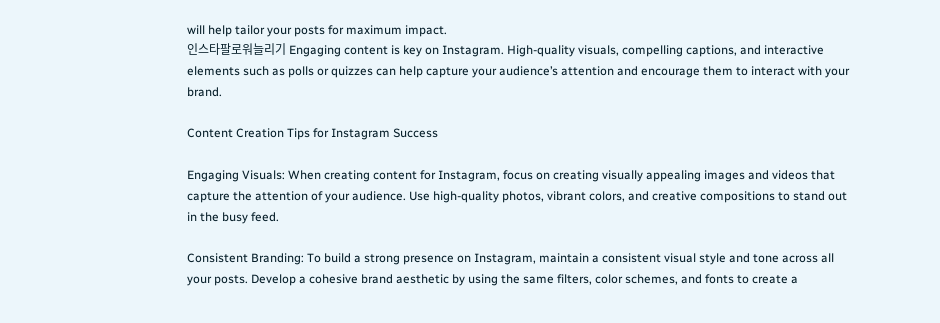will help tailor your posts for maximum impact.
인스타팔로워늘리기 Engaging content is key on Instagram. High-quality visuals, compelling captions, and interactive elements such as polls or quizzes can help capture your audience’s attention and encourage them to interact with your brand.

Content Creation Tips for Instagram Success

Engaging Visuals: When creating content for Instagram, focus on creating visually appealing images and videos that capture the attention of your audience. Use high-quality photos, vibrant colors, and creative compositions to stand out in the busy feed.

Consistent Branding: To build a strong presence on Instagram, maintain a consistent visual style and tone across all your posts. Develop a cohesive brand aesthetic by using the same filters, color schemes, and fonts to create a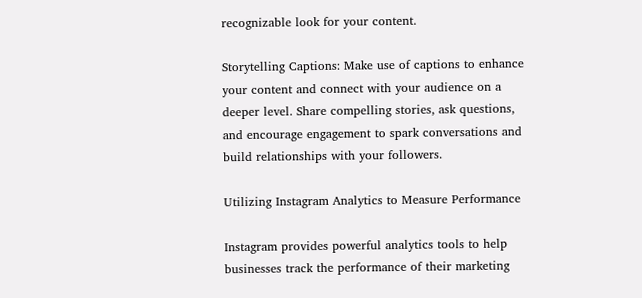recognizable look for your content.

Storytelling Captions: Make use of captions to enhance your content and connect with your audience on a deeper level. Share compelling stories, ask questions, and encourage engagement to spark conversations and build relationships with your followers.

Utilizing Instagram Analytics to Measure Performance

Instagram provides powerful analytics tools to help businesses track the performance of their marketing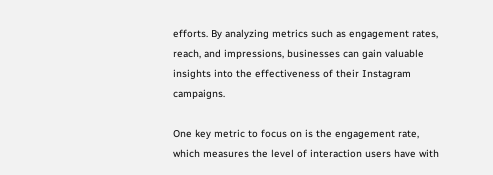efforts. By analyzing metrics such as engagement rates, reach, and impressions, businesses can gain valuable insights into the effectiveness of their Instagram campaigns.

One key metric to focus on is the engagement rate, which measures the level of interaction users have with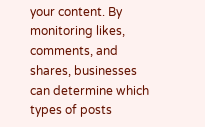your content. By monitoring likes, comments, and shares, businesses can determine which types of posts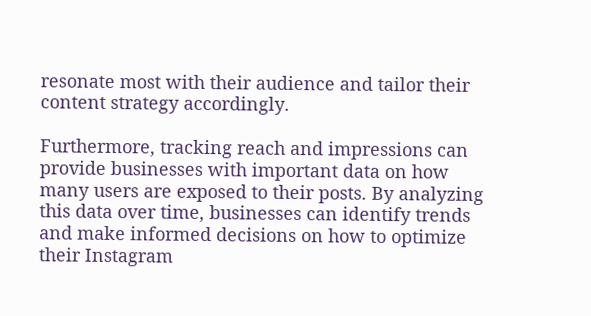resonate most with their audience and tailor their content strategy accordingly.

Furthermore, tracking reach and impressions can provide businesses with important data on how many users are exposed to their posts. By analyzing this data over time, businesses can identify trends and make informed decisions on how to optimize their Instagram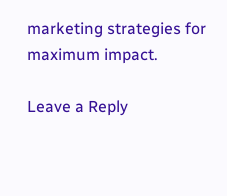marketing strategies for maximum impact.

Leave a Reply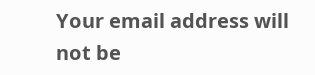Your email address will not be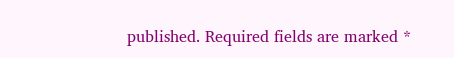published. Required fields are marked *